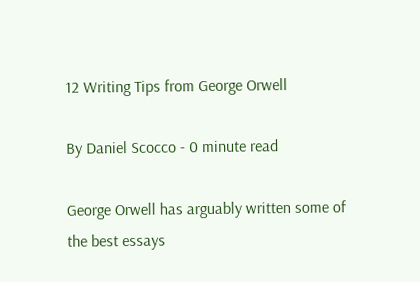12 Writing Tips from George Orwell

By Daniel Scocco - 0 minute read

George Orwell has arguably written some of the best essays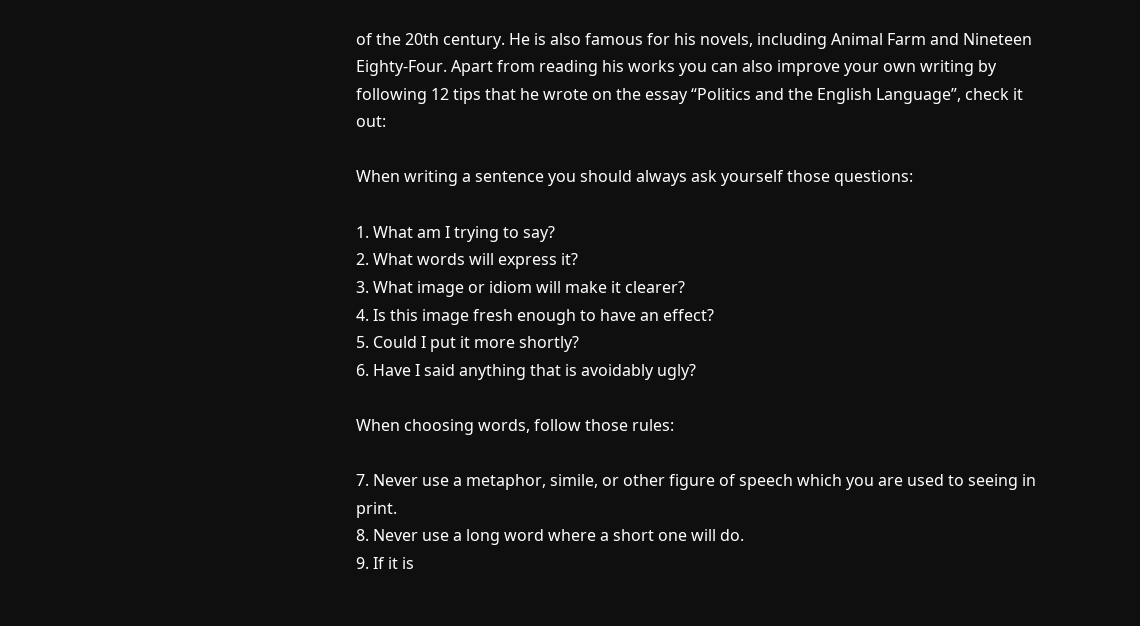of the 20th century. He is also famous for his novels, including Animal Farm and Nineteen Eighty-Four. Apart from reading his works you can also improve your own writing by following 12 tips that he wrote on the essay “Politics and the English Language”, check it out:

When writing a sentence you should always ask yourself those questions:

1. What am I trying to say?
2. What words will express it?
3. What image or idiom will make it clearer?
4. Is this image fresh enough to have an effect?
5. Could I put it more shortly?
6. Have I said anything that is avoidably ugly?

When choosing words, follow those rules:

7. Never use a metaphor, simile, or other figure of speech which you are used to seeing in print.
8. Never use a long word where a short one will do.
9. If it is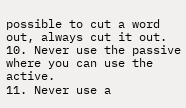possible to cut a word out, always cut it out.
10. Never use the passive where you can use the active.
11. Never use a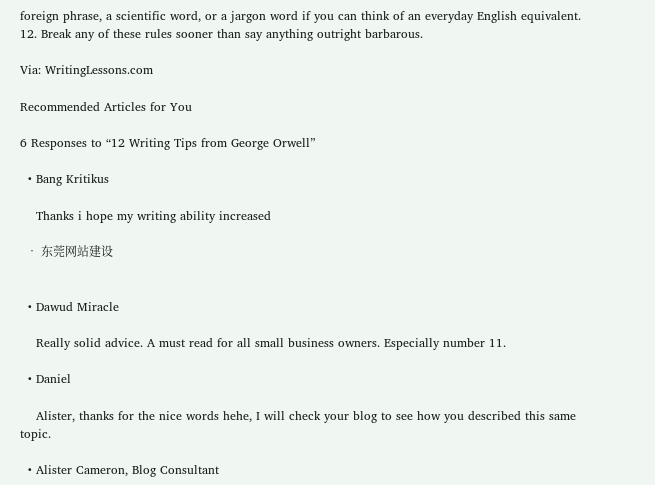foreign phrase, a scientific word, or a jargon word if you can think of an everyday English equivalent.
12. Break any of these rules sooner than say anything outright barbarous.

Via: WritingLessons.com

Recommended Articles for You

6 Responses to “12 Writing Tips from George Orwell”

  • Bang Kritikus

    Thanks i hope my writing ability increased

  • 东莞网站建设


  • Dawud Miracle

    Really solid advice. A must read for all small business owners. Especially number 11.

  • Daniel

    Alister, thanks for the nice words hehe, I will check your blog to see how you described this same topic.

  • Alister Cameron, Blog Consultant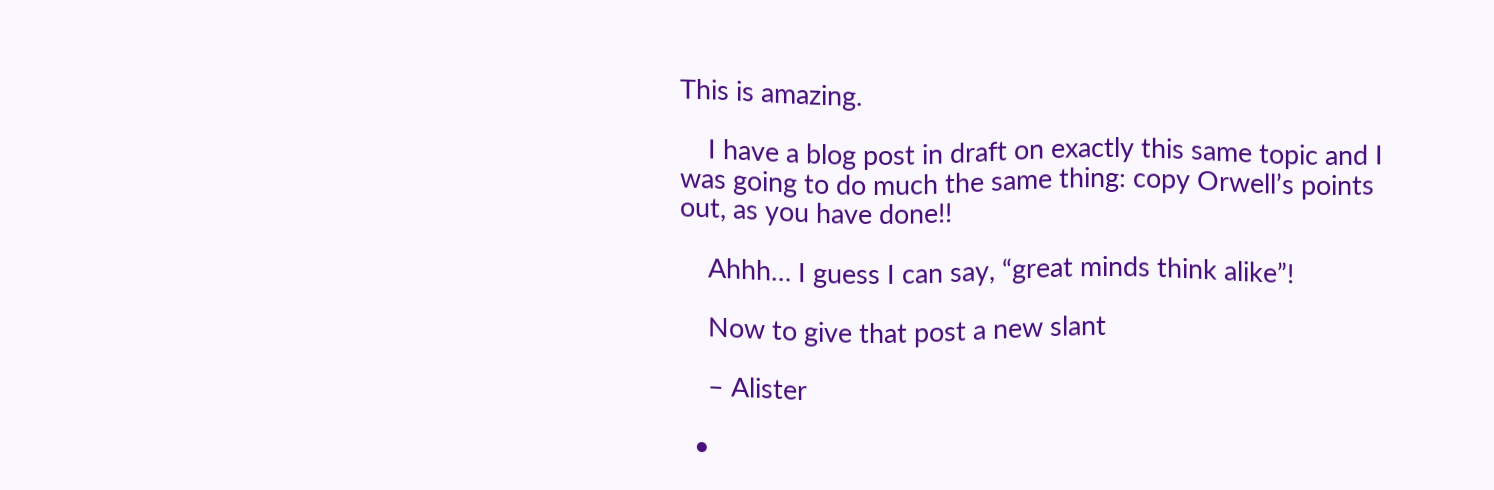This is amazing.

    I have a blog post in draft on exactly this same topic and I was going to do much the same thing: copy Orwell’s points out, as you have done!!

    Ahhh… I guess I can say, “great minds think alike”!

    Now to give that post a new slant

    – Alister

  •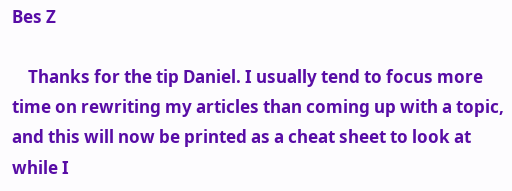Bes Z

    Thanks for the tip Daniel. I usually tend to focus more time on rewriting my articles than coming up with a topic, and this will now be printed as a cheat sheet to look at while I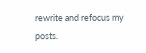rewrite and refocus my posts.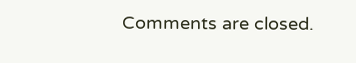Comments are closed.